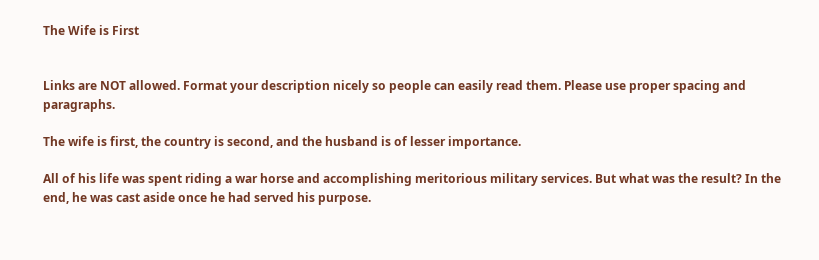The Wife is First


Links are NOT allowed. Format your description nicely so people can easily read them. Please use proper spacing and paragraphs.

The wife is first, the country is second, and the husband is of lesser importance.

All of his life was spent riding a war horse and accomplishing meritorious military services. But what was the result? In the end, he was cast aside once he had served his purpose.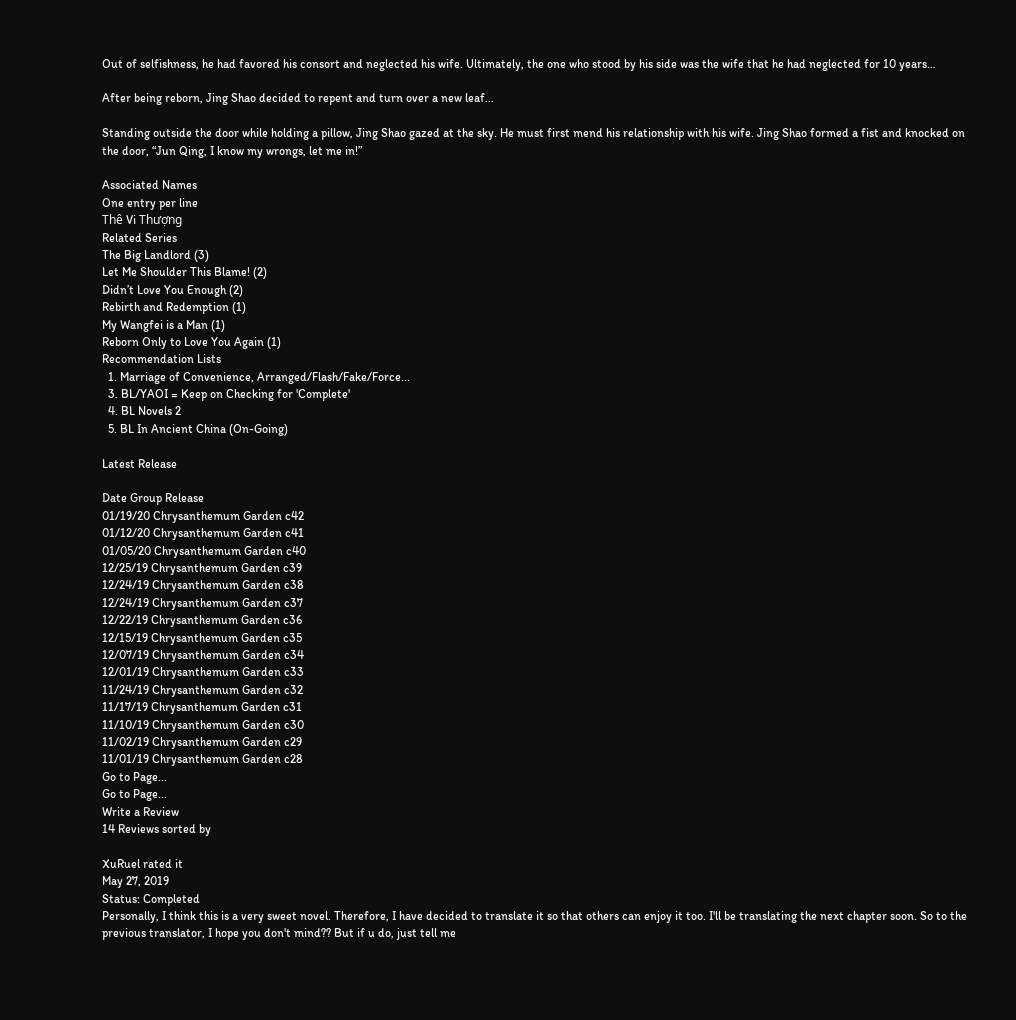Out of selfishness, he had favored his consort and neglected his wife. Ultimately, the one who stood by his side was the wife that he had neglected for 10 years…

After being reborn, Jing Shao decided to repent and turn over a new leaf…

Standing outside the door while holding a pillow, Jing Shao gazed at the sky. He must first mend his relationship with his wife. Jing Shao formed a fist and knocked on the door, “Jun Qing, I know my wrongs, let me in!”

Associated Names
One entry per line
Thê Vi Thượng
Related Series
The Big Landlord (3)
Let Me Shoulder This Blame! (2)
Didn’t Love You Enough (2)
Rebirth and Redemption (1)
My Wangfei is a Man (1)
Reborn Only to Love You Again (1)
Recommendation Lists
  1. Marriage of Convenience, Arranged/Flash/Fake/Force...
  3. BL/YAOI = Keep on Checking for 'Complete'
  4. BL Novels 2
  5. BL In Ancient China (On-Going)

Latest Release

Date Group Release
01/19/20 Chrysanthemum Garden c42
01/12/20 Chrysanthemum Garden c41
01/05/20 Chrysanthemum Garden c40
12/25/19 Chrysanthemum Garden c39
12/24/19 Chrysanthemum Garden c38
12/24/19 Chrysanthemum Garden c37
12/22/19 Chrysanthemum Garden c36
12/15/19 Chrysanthemum Garden c35
12/07/19 Chrysanthemum Garden c34
12/01/19 Chrysanthemum Garden c33
11/24/19 Chrysanthemum Garden c32
11/17/19 Chrysanthemum Garden c31
11/10/19 Chrysanthemum Garden c30
11/02/19 Chrysanthemum Garden c29
11/01/19 Chrysanthemum Garden c28
Go to Page...
Go to Page...
Write a Review
14 Reviews sorted by

XuRuel rated it
May 27, 2019
Status: Completed
Personally, I think this is a very sweet novel. Therefore, I have decided to translate it so that others can enjoy it too. I'll be translating the next chapter soon. So to the previous translator, I hope you don't mind?? But if u do, just tell me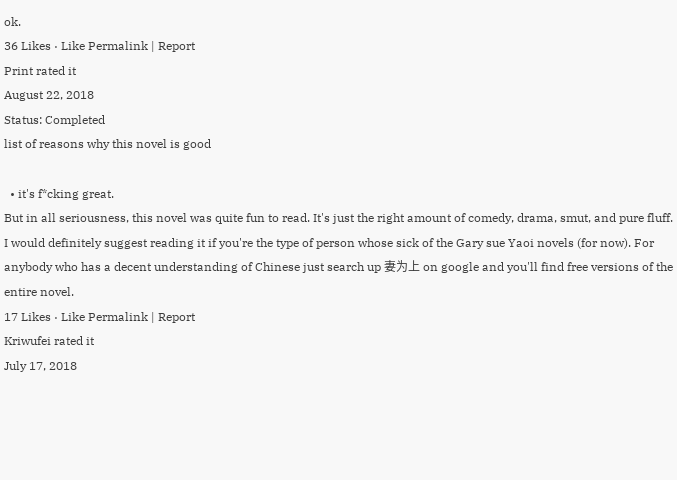ok.
36 Likes · Like Permalink | Report
Print rated it
August 22, 2018
Status: Completed
list of reasons why this novel is good

  • it's f*cking great.
But in all seriousness, this novel was quite fun to read. It's just the right amount of comedy, drama, smut, and pure fluff. I would definitely suggest reading it if you're the type of person whose sick of the Gary sue Yaoi novels (for now). For anybody who has a decent understanding of Chinese just search up 妻为上 on google and you'll find free versions of the entire novel.
17 Likes · Like Permalink | Report
Kriwufei rated it
July 17, 2018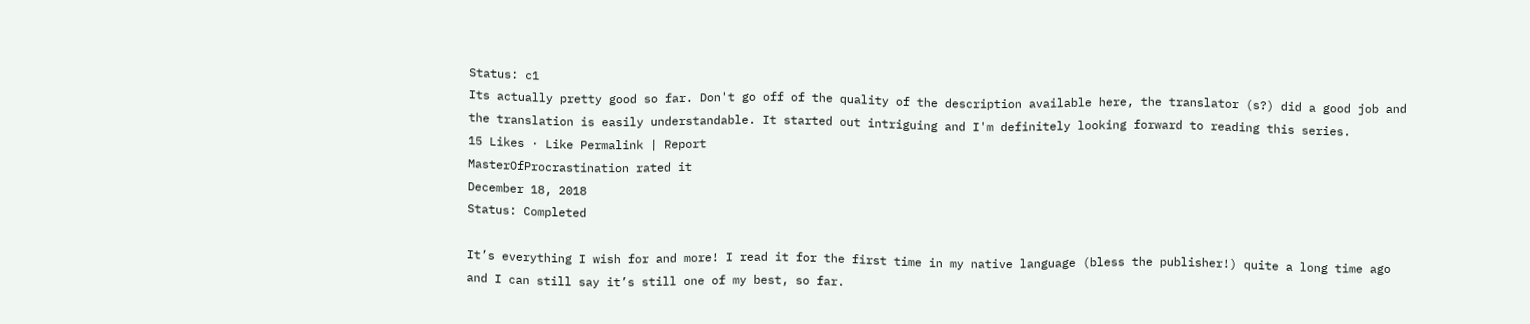Status: c1
Its actually pretty good so far. Don't go off of the quality of the description available here, the translator (s?) did a good job and the translation is easily understandable. It started out intriguing and I'm definitely looking forward to reading this series.
15 Likes · Like Permalink | Report
MasterOfProcrastination rated it
December 18, 2018
Status: Completed

It’s everything I wish for and more! I read it for the first time in my native language (bless the publisher!) quite a long time ago and I can still say it’s still one of my best, so far.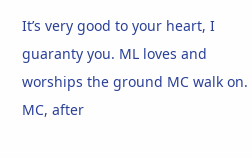It’s very good to your heart, I guaranty you. ML loves and worships the ground MC walk on. MC, after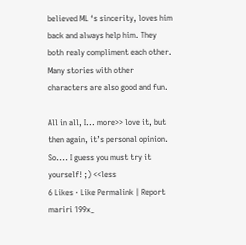believed ML ‘s sincerity, loves him back and always help him. They both realy compliment each other. Many stories with other characters are also good and fun.

All in all, I... more>> love it, but then again, it’s personal opinion. So.... I guess you must try it yourself! ;) <<less
6 Likes · Like Permalink | Report
mariri 199x_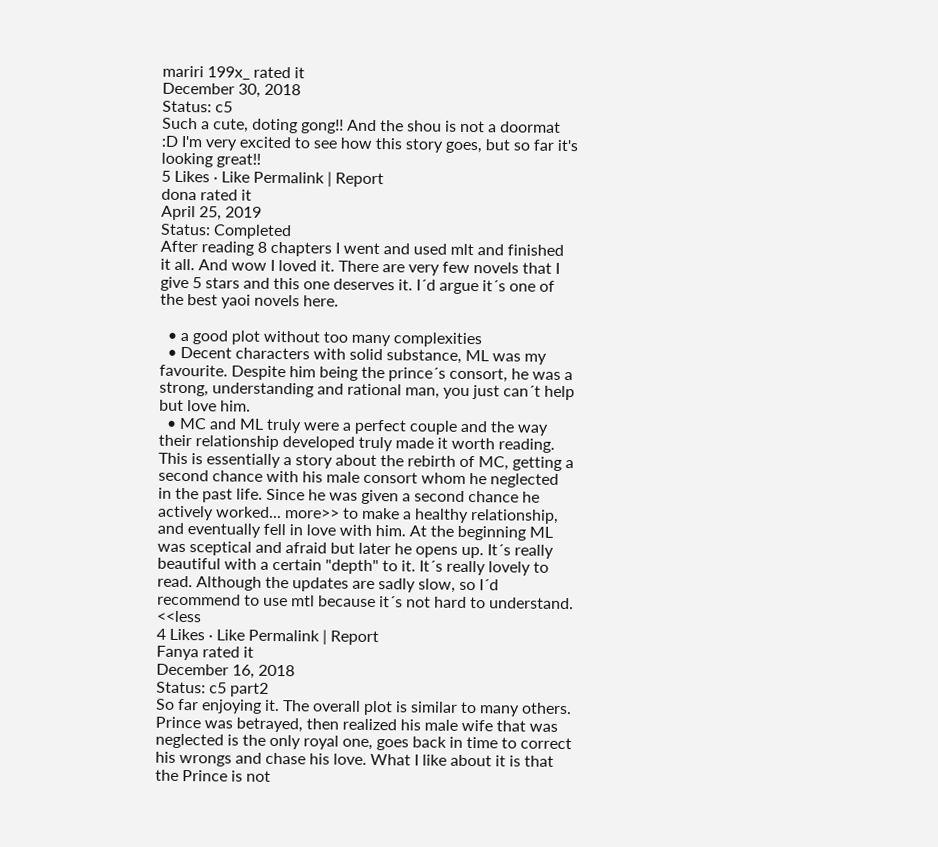mariri 199x_ rated it
December 30, 2018
Status: c5
Such a cute, doting gong!! And the shou is not a doormat :D I'm very excited to see how this story goes, but so far it's looking great!!
5 Likes · Like Permalink | Report
dona rated it
April 25, 2019
Status: Completed
After reading 8 chapters I went and used mlt and finished it all. And wow I loved it. There are very few novels that I give 5 stars and this one deserves it. I´d argue it´s one of the best yaoi novels here.

  • a good plot without too many complexities
  • Decent characters with solid substance, ML was my favourite. Despite him being the prince´s consort, he was a strong, understanding and rational man, you just can´t help but love him.
  • MC and ML truly were a perfect couple and the way their relationship developed truly made it worth reading.
This is essentially a story about the rebirth of MC, getting a second chance with his male consort whom he neglected in the past life. Since he was given a second chance he actively worked... more>> to make a healthy relationship, and eventually fell in love with him. At the beginning ML was sceptical and afraid but later he opens up. It´s really beautiful with a certain "depth" to it. It´s really lovely to read. Although the updates are sadly slow, so I´d recommend to use mtl because it´s not hard to understand. <<less
4 Likes · Like Permalink | Report
Fanya rated it
December 16, 2018
Status: c5 part2
So far enjoying it. The overall plot is similar to many others. Prince was betrayed, then realized his male wife that was neglected is the only royal one, goes back in time to correct his wrongs and chase his love. What I like about it is that the Prince is not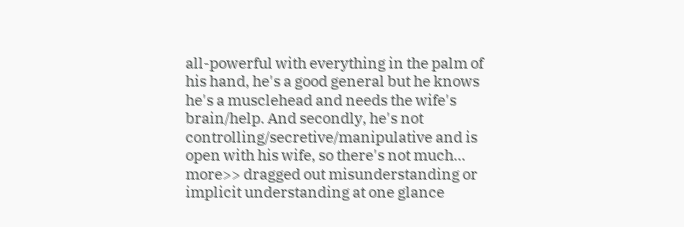all-powerful with everything in the palm of his hand, he's a good general but he knows he's a musclehead and needs the wife's brain/help. And secondly, he's not controlling/secretive/manipulative and is open with his wife, so there's not much... more>> dragged out misunderstanding or implicit understanding at one glance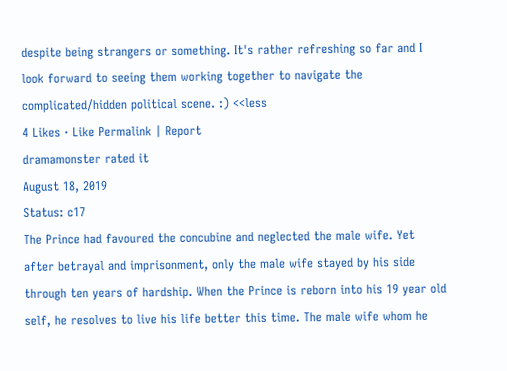despite being strangers or something. It's rather refreshing so far and I look forward to seeing them working together to navigate the complicated/hidden political scene. :) <<less
4 Likes · Like Permalink | Report
dramamonster rated it
August 18, 2019
Status: c17
The Prince had favoured the concubine and neglected the male wife. Yet after betrayal and imprisonment, only the male wife stayed by his side through ten years of hardship. When the Prince is reborn into his 19 year old self, he resolves to live his life better this time. The male wife whom he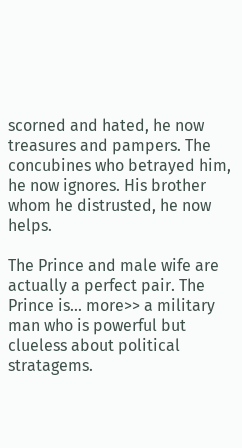scorned and hated, he now treasures and pampers. The concubines who betrayed him, he now ignores. His brother whom he distrusted, he now helps.

The Prince and male wife are actually a perfect pair. The Prince is... more>> a military man who is powerful but clueless about political stratagems.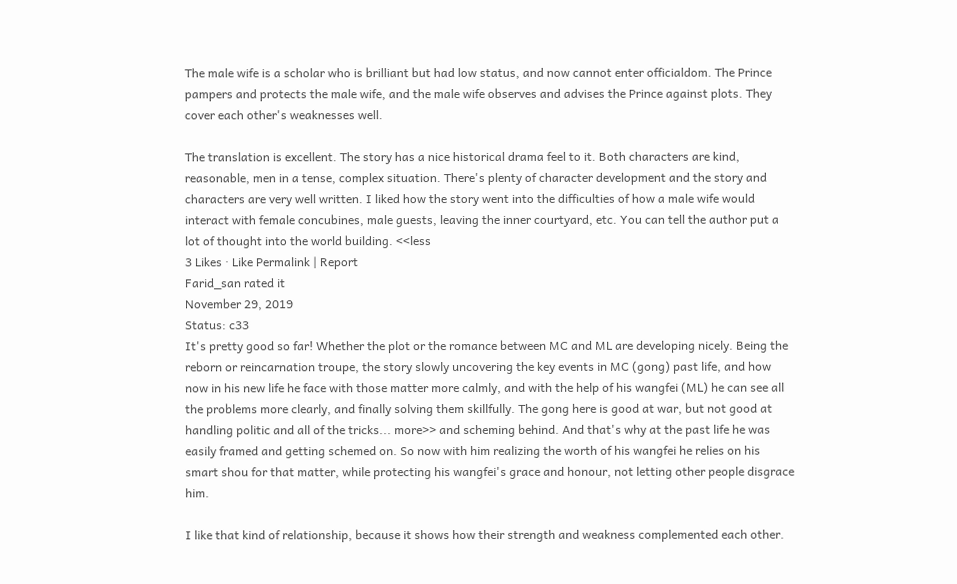The male wife is a scholar who is brilliant but had low status, and now cannot enter officialdom. The Prince pampers and protects the male wife, and the male wife observes and advises the Prince against plots. They cover each other's weaknesses well.

The translation is excellent. The story has a nice historical drama feel to it. Both characters are kind, reasonable, men in a tense, complex situation. There's plenty of character development and the story and characters are very well written. I liked how the story went into the difficulties of how a male wife would interact with female concubines, male guests, leaving the inner courtyard, etc. You can tell the author put a lot of thought into the world building. <<less
3 Likes · Like Permalink | Report
Farid_san rated it
November 29, 2019
Status: c33
It's pretty good so far! Whether the plot or the romance between MC and ML are developing nicely. Being the reborn or reincarnation troupe, the story slowly uncovering the key events in MC (gong) past life, and how now in his new life he face with those matter more calmly, and with the help of his wangfei (ML) he can see all the problems more clearly, and finally solving them skillfully. The gong here is good at war, but not good at handling politic and all of the tricks... more>> and scheming behind. And that's why at the past life he was easily framed and getting schemed on. So now with him realizing the worth of his wangfei he relies on his smart shou for that matter, while protecting his wangfei's grace and honour, not letting other people disgrace him.

I like that kind of relationship, because it shows how their strength and weakness complemented each other.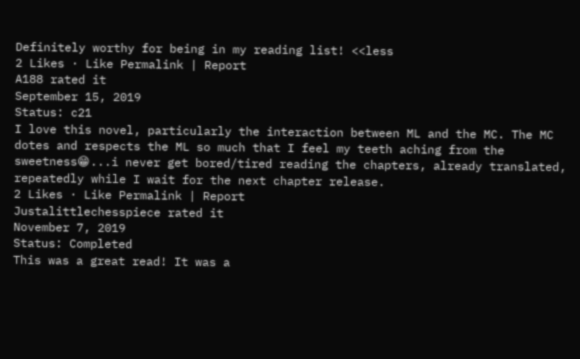Definitely worthy for being in my reading list! <<less
2 Likes · Like Permalink | Report
A188 rated it
September 15, 2019
Status: c21
I love this novel, particularly the interaction between ML and the MC. The MC dotes and respects the ML so much that I feel my teeth aching from the sweetness😁...i never get bored/tired reading the chapters, already translated, repeatedly while I wait for the next chapter release.
2 Likes · Like Permalink | Report
Justalittlechesspiece rated it
November 7, 2019
Status: Completed
This was a great read! It was a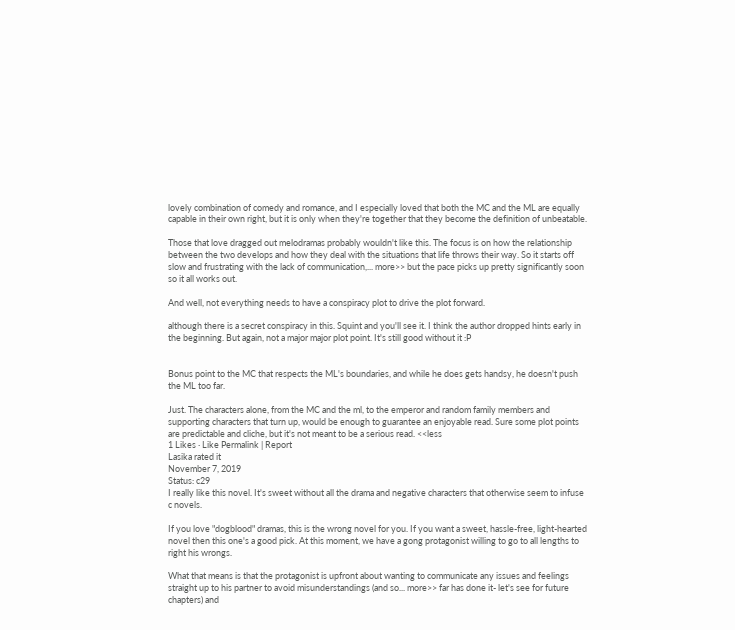lovely combination of comedy and romance, and I especially loved that both the MC and the ML are equally capable in their own right, but it is only when they're together that they become the definition of unbeatable.

Those that love dragged out melodramas probably wouldn't like this. The focus is on how the relationship between the two develops and how they deal with the situations that life throws their way. So it starts off slow and frustrating with the lack of communication,... more>> but the pace picks up pretty significantly soon so it all works out.

And well, not everything needs to have a conspiracy plot to drive the plot forward.

although there is a secret conspiracy in this. Squint and you'll see it. I think the author dropped hints early in the beginning. But again, not a major major plot point. It's still good without it :P


Bonus point to the MC that respects the ML's boundaries, and while he does gets handsy, he doesn't push the ML too far.

Just. The characters alone, from the MC and the ml, to the emperor and random family members and supporting characters that turn up, would be enough to guarantee an enjoyable read. Sure some plot points are predictable and cliche, but it's not meant to be a serious read. <<less
1 Likes · Like Permalink | Report
Lasika rated it
November 7, 2019
Status: c29
I really like this novel. It's sweet without all the drama and negative characters that otherwise seem to infuse c novels.

If you love "dogblood" dramas, this is the wrong novel for you. If you want a sweet, hassle-free, light-hearted novel then this one's a good pick. At this moment, we have a gong protagonist willing to go to all lengths to right his wrongs.

What that means is that the protagonist is upfront about wanting to communicate any issues and feelings straight up to his partner to avoid misunderstandings (and so... more>> far has done it- let's see for future chapters) and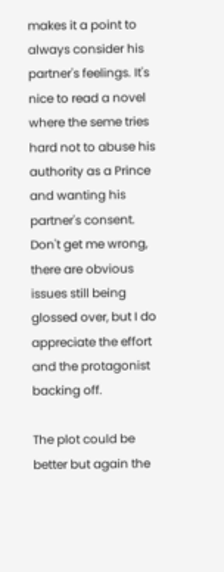makes it a point to always consider his partner's feelings. It's nice to read a novel where the seme tries hard not to abuse his authority as a Prince and wanting his partner's consent. Don't get me wrong, there are obvious issues still being glossed over, but I do appreciate the effort and the protagonist backing off.

The plot could be better but again the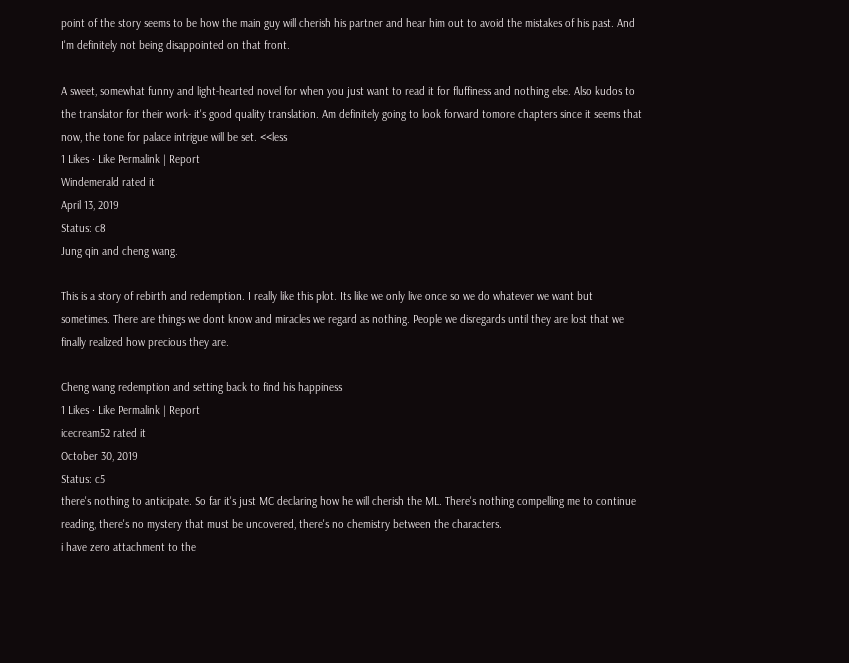point of the story seems to be how the main guy will cherish his partner and hear him out to avoid the mistakes of his past. And I'm definitely not being disappointed on that front.

A sweet, somewhat funny and light-hearted novel for when you just want to read it for fluffiness and nothing else. Also kudos to the translator for their work- it's good quality translation. Am definitely going to look forward tomore chapters since it seems that now, the tone for palace intrigue will be set. <<less
1 Likes · Like Permalink | Report
Windemerald rated it
April 13, 2019
Status: c8
Jung qin and cheng wang.

This is a story of rebirth and redemption. I really like this plot. Its like we only live once so we do whatever we want but sometimes. There are things we dont know and miracles we regard as nothing. People we disregards until they are lost that we finally realized how precious they are.

Cheng wang redemption and setting back to find his happiness
1 Likes · Like Permalink | Report
icecream52 rated it
October 30, 2019
Status: c5
there's nothing to anticipate. So far it's just MC declaring how he will cherish the ML. There's nothing compelling me to continue reading, there's no mystery that must be uncovered, there's no chemistry between the characters.
i have zero attachment to the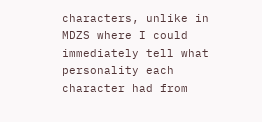characters, unlike in MDZS where I could immediately tell what personality each character had from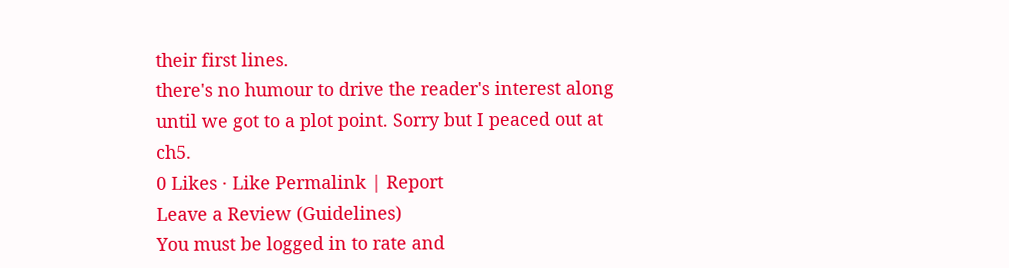their first lines.
there's no humour to drive the reader's interest along until we got to a plot point. Sorry but I peaced out at ch5.
0 Likes · Like Permalink | Report
Leave a Review (Guidelines)
You must be logged in to rate and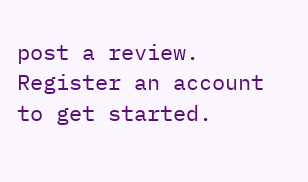post a review. Register an account to get started.